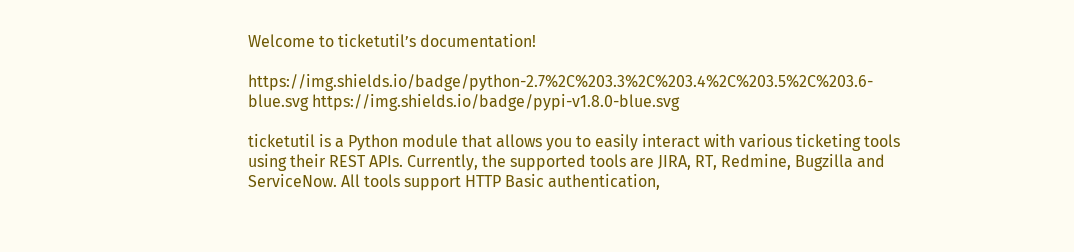Welcome to ticketutil’s documentation!

https://img.shields.io/badge/python-2.7%2C%203.3%2C%203.4%2C%203.5%2C%203.6-blue.svg https://img.shields.io/badge/pypi-v1.8.0-blue.svg

ticketutil is a Python module that allows you to easily interact with various ticketing tools using their REST APIs. Currently, the supported tools are JIRA, RT, Redmine, Bugzilla and ServiceNow. All tools support HTTP Basic authentication,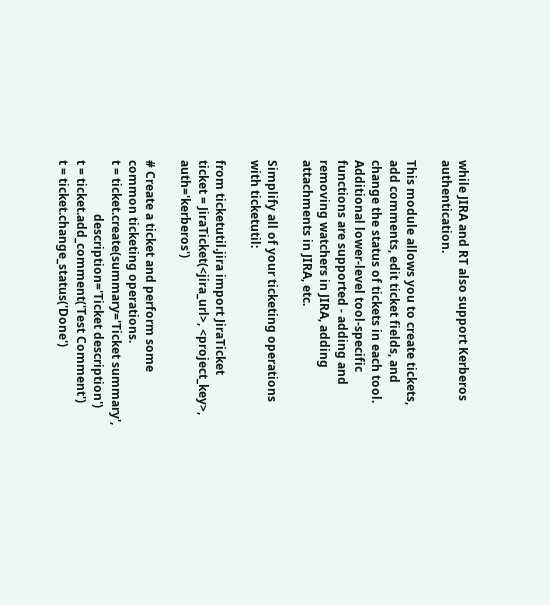while JIRA and RT also support Kerberos authentication.

This module allows you to create tickets, add comments, edit ticket fields, and change the status of tickets in each tool. Additional lower-level tool-specific functions are supported - adding and removing watchers in JIRA, adding attachments in JIRA, etc.

Simplify all of your ticketing operations with ticketutil:

from ticketutil.jira import JiraTicket
ticket = JiraTicket(<jira_url>, <project_key>, auth='kerberos')

# Create a ticket and perform some common ticketing operations.
t = ticket.create(summary='Ticket summary',
                  description='Ticket description')
t = ticket.add_comment('Test Comment')
t = ticket.change_status('Done')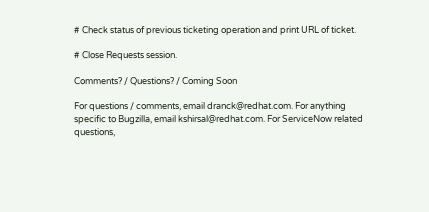# Check status of previous ticketing operation and print URL of ticket.

# Close Requests session.

Comments? / Questions? / Coming Soon

For questions / comments, email dranck@redhat.com. For anything specific to Bugzilla, email kshirsal@redhat.com. For ServiceNow related questions,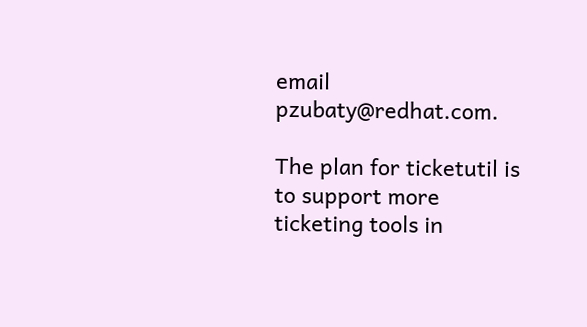email pzubaty@redhat.com.

The plan for ticketutil is to support more ticketing tools in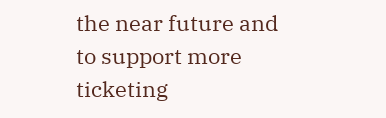the near future and to support more ticketing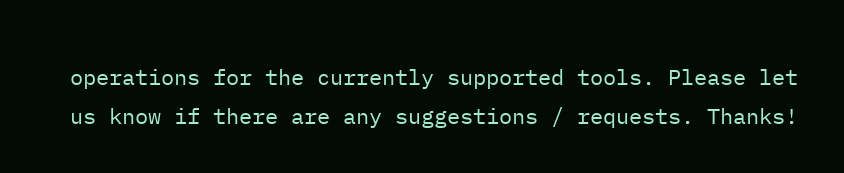operations for the currently supported tools. Please let us know if there are any suggestions / requests. Thanks!